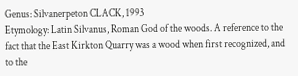Genus: Silvanerpeton CLACK, 1993
Etymology: Latin Silvanus, Roman God of the woods. A reference to the fact that the East Kirkton Quarry was a wood when first recognized, and to the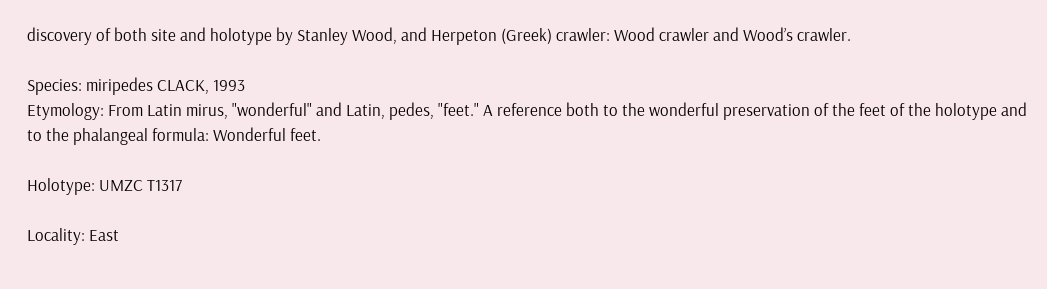discovery of both site and holotype by Stanley Wood, and Herpeton (Greek) crawler: Wood crawler and Wood’s crawler.

Species: miripedes CLACK, 1993
Etymology: From Latin mirus, "wonderful" and Latin, pedes, "feet." A reference both to the wonderful preservation of the feet of the holotype and to the phalangeal formula: Wonderful feet.

Holotype: UMZC T1317

Locality: East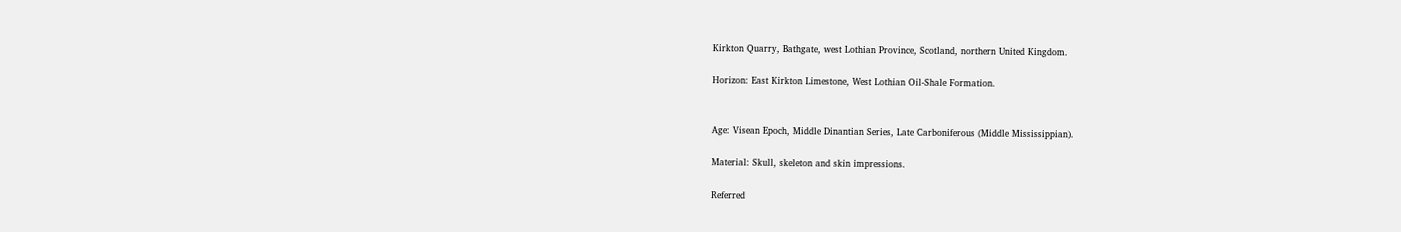Kirkton Quarry, Bathgate, west Lothian Province, Scotland, northern United Kingdom.

Horizon: East Kirkton Limestone, West Lothian Oil-Shale Formation.


Age: Visean Epoch, Middle Dinantian Series, Late Carboniferous (Middle Mississippian).

Material: Skull, skeleton and skin impressions.

Referred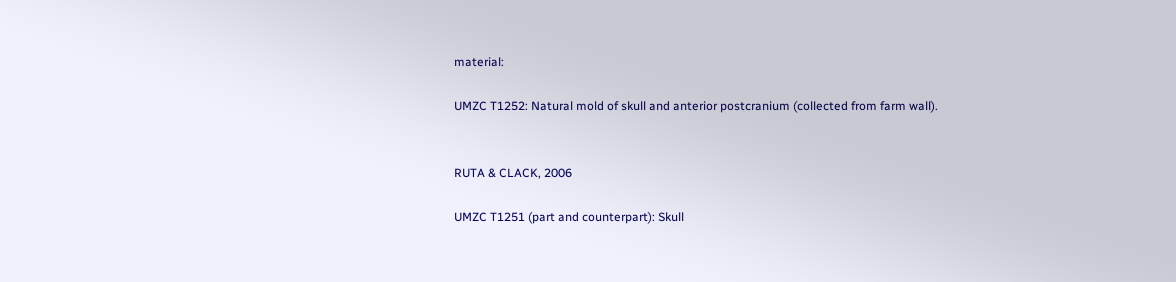material:

UMZC T1252: Natural mold of skull and anterior postcranium (collected from farm wall).


RUTA & CLACK, 2006

UMZC T1251 (part and counterpart): Skull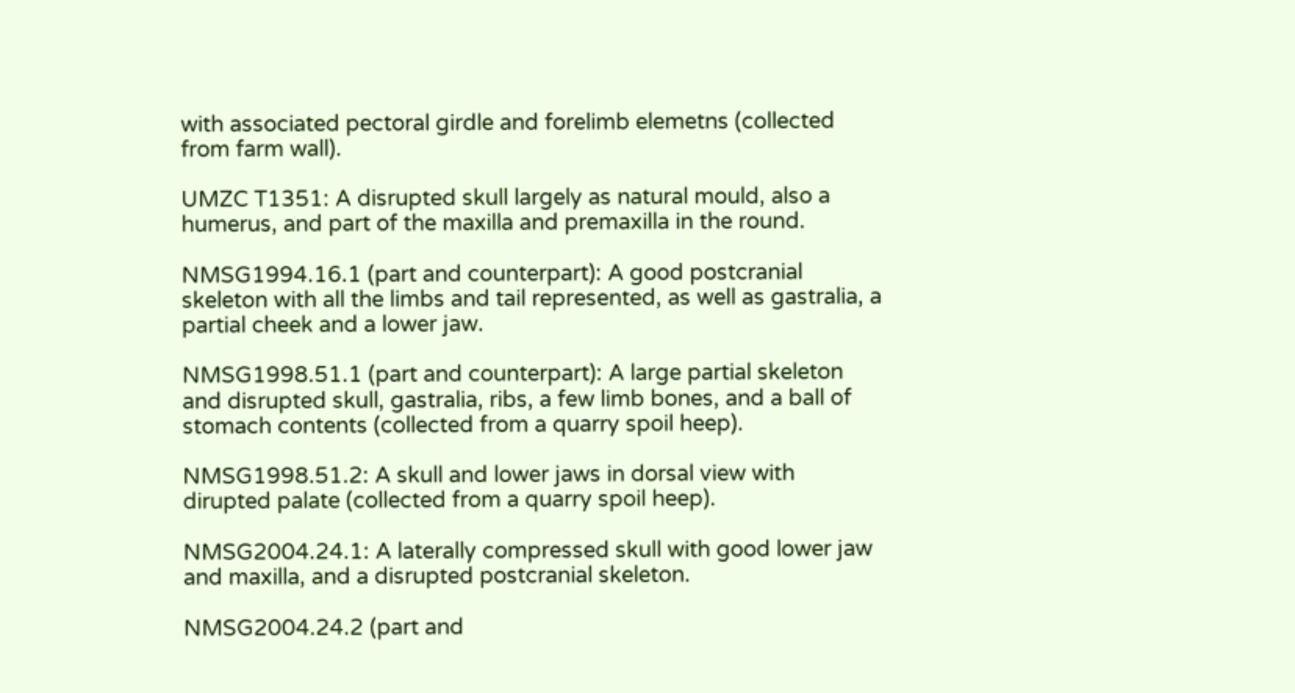with associated pectoral girdle and forelimb elemetns (collected from farm wall).

UMZC T1351: A disrupted skull largely as natural mould, also a humerus, and part of the maxilla and premaxilla in the round.

NMSG1994.16.1 (part and counterpart): A good postcranial skeleton with all the limbs and tail represented, as well as gastralia, a partial cheek and a lower jaw.

NMSG1998.51.1 (part and counterpart): A large partial skeleton and disrupted skull, gastralia, ribs, a few limb bones, and a ball of stomach contents (collected from a quarry spoil heep).

NMSG1998.51.2: A skull and lower jaws in dorsal view with dirupted palate (collected from a quarry spoil heep).

NMSG2004.24.1: A laterally compressed skull with good lower jaw and maxilla, and a disrupted postcranial skeleton.

NMSG2004.24.2 (part and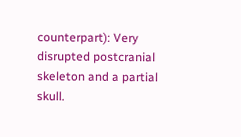counterpart): Very disrupted postcranial skeleton and a partial skull.